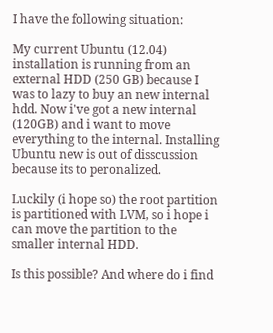I have the following situation:

My current Ubuntu (12.04) installation is running from an external HDD (250 GB) because I was to lazy to buy an new internal hdd. Now i've got a new internal (120GB) and i want to move everything to the internal. Installing Ubuntu new is out of disscussion because its to peronalized.

Luckily (i hope so) the root partition is partitioned with LVM, so i hope i can move the partition to the smaller internal HDD.

Is this possible? And where do i find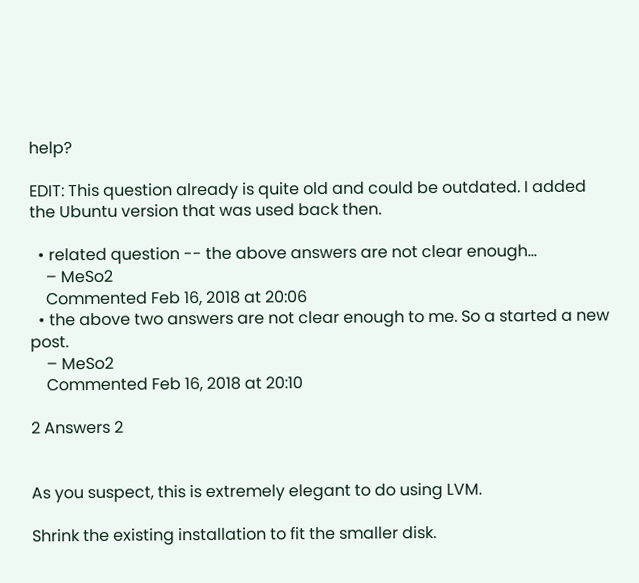help?

EDIT: This question already is quite old and could be outdated. I added the Ubuntu version that was used back then.

  • related question -- the above answers are not clear enough...
    – MeSo2
    Commented Feb 16, 2018 at 20:06
  • the above two answers are not clear enough to me. So a started a new post.
    – MeSo2
    Commented Feb 16, 2018 at 20:10

2 Answers 2


As you suspect, this is extremely elegant to do using LVM.

Shrink the existing installation to fit the smaller disk.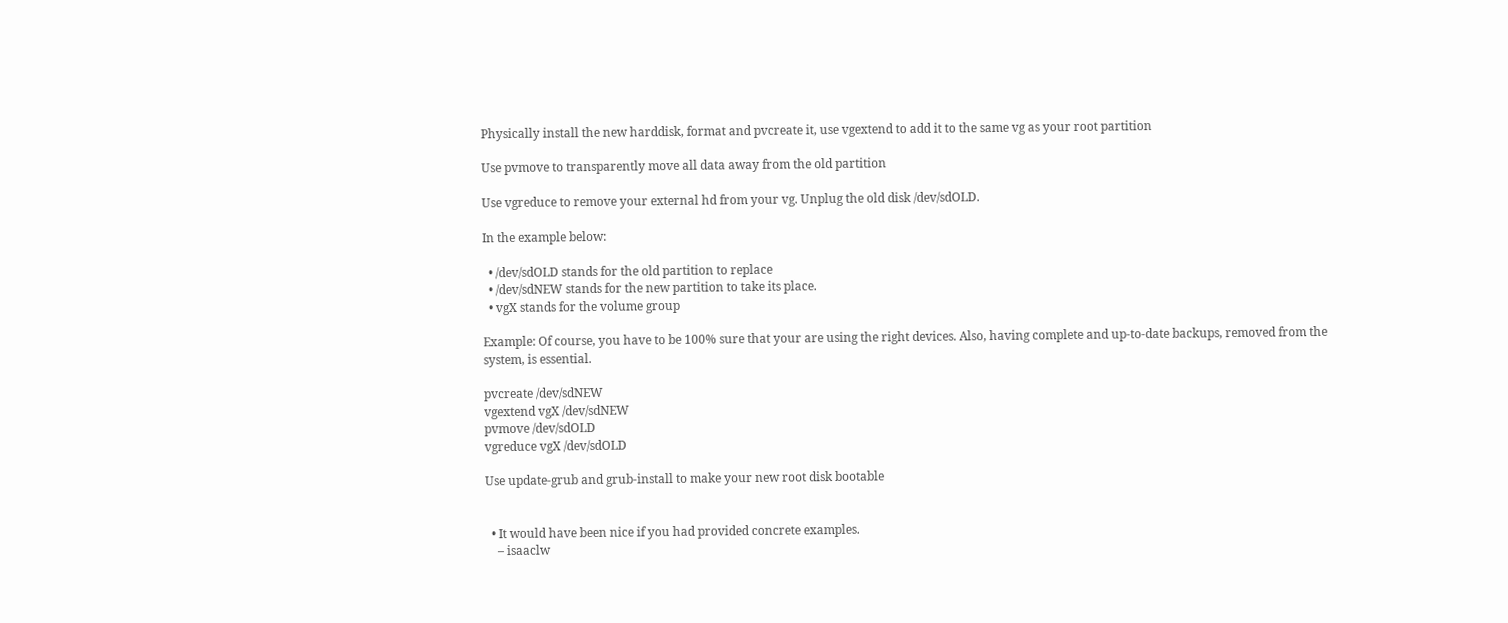Physically install the new harddisk, format and pvcreate it, use vgextend to add it to the same vg as your root partition

Use pvmove to transparently move all data away from the old partition

Use vgreduce to remove your external hd from your vg. Unplug the old disk /dev/sdOLD.

In the example below:

  • /dev/sdOLD stands for the old partition to replace
  • /dev/sdNEW stands for the new partition to take its place.
  • vgX stands for the volume group

Example: Of course, you have to be 100% sure that your are using the right devices. Also, having complete and up-to-date backups, removed from the system, is essential.

pvcreate /dev/sdNEW
vgextend vgX /dev/sdNEW
pvmove /dev/sdOLD
vgreduce vgX /dev/sdOLD

Use update-grub and grub-install to make your new root disk bootable


  • It would have been nice if you had provided concrete examples.
    – isaaclw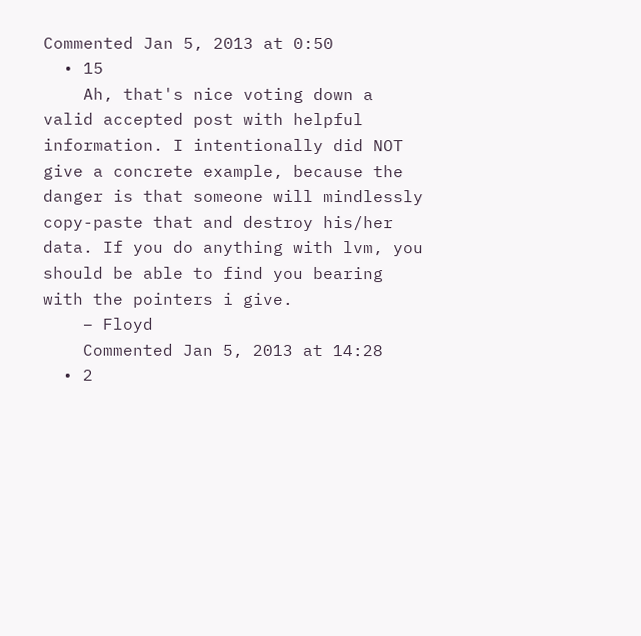Commented Jan 5, 2013 at 0:50
  • 15
    Ah, that's nice voting down a valid accepted post with helpful information. I intentionally did NOT give a concrete example, because the danger is that someone will mindlessly copy-paste that and destroy his/her data. If you do anything with lvm, you should be able to find you bearing with the pointers i give.
    – Floyd
    Commented Jan 5, 2013 at 14:28
  • 2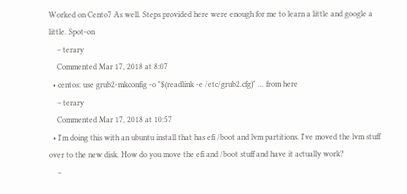Worked on Cento7 As well. Steps provided here were enough for me to learn a little and google a little. Spot-on
    – terary
    Commented Mar 17, 2018 at 8:07
  • centos: use grub2-mkconfig -o "$(readlink -e /etc/grub2.cfg)" ... from here
    – terary
    Commented Mar 17, 2018 at 10:57
  • I'm doing this with an ubuntu install that has efi /boot and lvm partitions. I've moved the lvm stuff over to the new disk. How do you move the efi and /boot stuff and have it actually work?
    –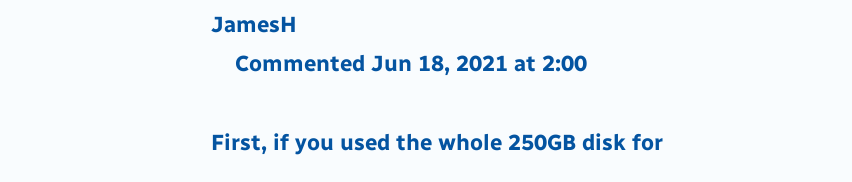JamesH
    Commented Jun 18, 2021 at 2:00

First, if you used the whole 250GB disk for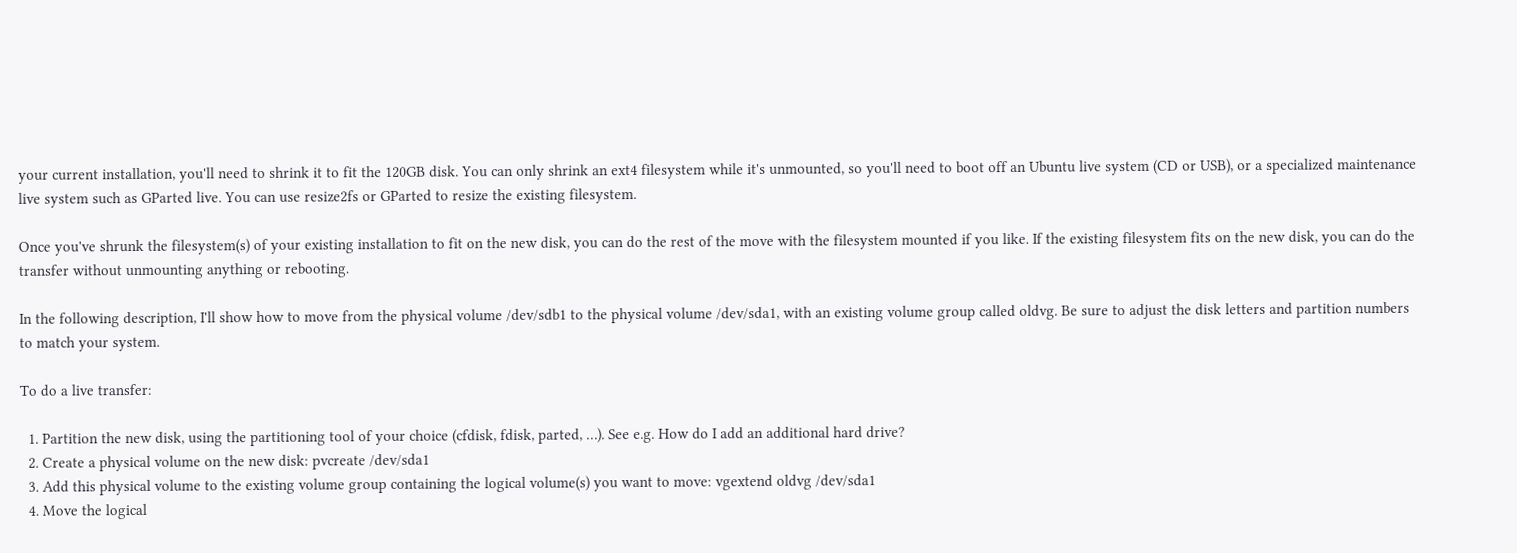your current installation, you'll need to shrink it to fit the 120GB disk. You can only shrink an ext4 filesystem while it's unmounted, so you'll need to boot off an Ubuntu live system (CD or USB), or a specialized maintenance live system such as GParted live. You can use resize2fs or GParted to resize the existing filesystem.

Once you've shrunk the filesystem(s) of your existing installation to fit on the new disk, you can do the rest of the move with the filesystem mounted if you like. If the existing filesystem fits on the new disk, you can do the transfer without unmounting anything or rebooting.

In the following description, I'll show how to move from the physical volume /dev/sdb1 to the physical volume /dev/sda1, with an existing volume group called oldvg. Be sure to adjust the disk letters and partition numbers to match your system.

To do a live transfer:

  1. Partition the new disk, using the partitioning tool of your choice (cfdisk, fdisk, parted, …). See e.g. How do I add an additional hard drive?
  2. Create a physical volume on the new disk: pvcreate /dev/sda1
  3. Add this physical volume to the existing volume group containing the logical volume(s) you want to move: vgextend oldvg /dev/sda1
  4. Move the logical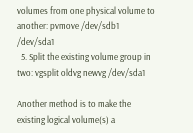volumes from one physical volume to another: pvmove /dev/sdb1 /dev/sda1
  5. Split the existing volume group in two: vgsplit oldvg newvg /dev/sda1

Another method is to make the existing logical volume(s) a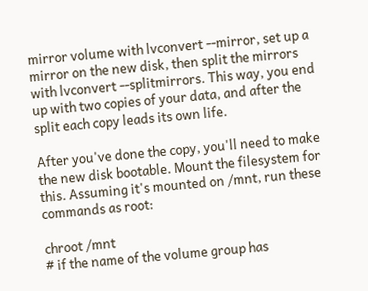mirror volume with lvconvert --mirror, set up a mirror on the new disk, then split the mirrors with lvconvert --splitmirrors. This way, you end up with two copies of your data, and after the split each copy leads its own life.

After you've done the copy, you'll need to make the new disk bootable. Mount the filesystem for this. Assuming it's mounted on /mnt, run these commands as root:

chroot /mnt
# if the name of the volume group has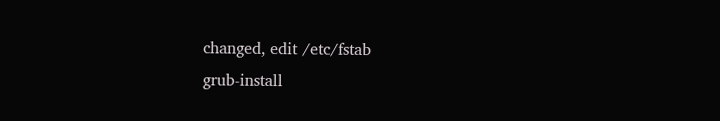changed, edit /etc/fstab
grub-install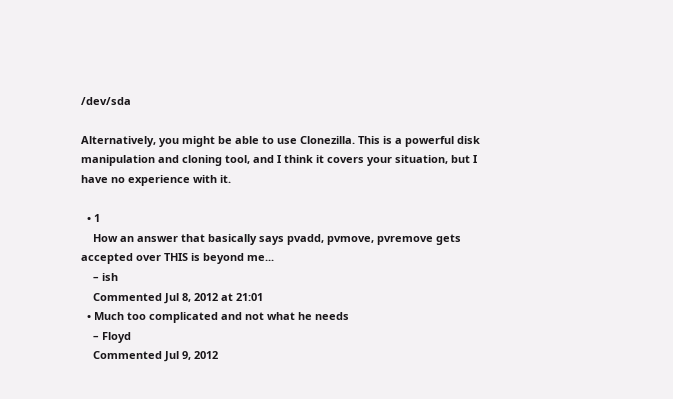/dev/sda

Alternatively, you might be able to use Clonezilla. This is a powerful disk manipulation and cloning tool, and I think it covers your situation, but I have no experience with it.

  • 1
    How an answer that basically says pvadd, pvmove, pvremove gets accepted over THIS is beyond me...
    – ish
    Commented Jul 8, 2012 at 21:01
  • Much too complicated and not what he needs
    – Floyd
    Commented Jul 9, 2012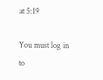at 5:19

You must log in to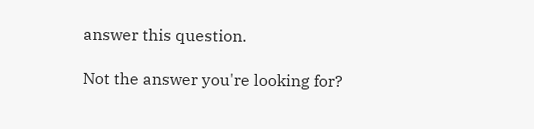answer this question.

Not the answer you're looking for?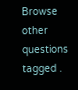Browse other questions tagged .